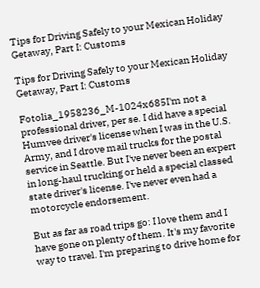Tips for Driving Safely to your Mexican Holiday Getaway, Part I: Customs

Tips for Driving Safely to your Mexican Holiday Getaway, Part I: Customs

Fotolia_1958236_M-1024x685I'm not a professional driver, per se. I did have a special Humvee driver's license when I was in the U.S. Army, and I drove mail trucks for the postal service in Seattle. But I've never been an expert in long-haul trucking or held a special classed state driver's license. I've never even had a motorcycle endorsement.

But as far as road trips go: I love them and I have gone on plenty of them. It's my favorite way to travel. I'm preparing to drive home for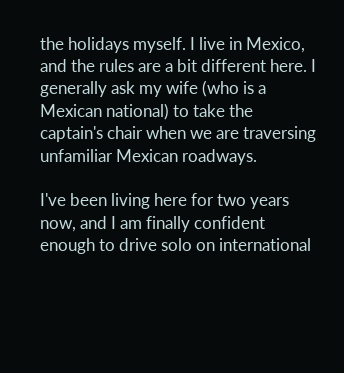the holidays myself. I live in Mexico, and the rules are a bit different here. I generally ask my wife (who is a Mexican national) to take the captain's chair when we are traversing unfamiliar Mexican roadways.

I've been living here for two years now, and I am finally confident enough to drive solo on international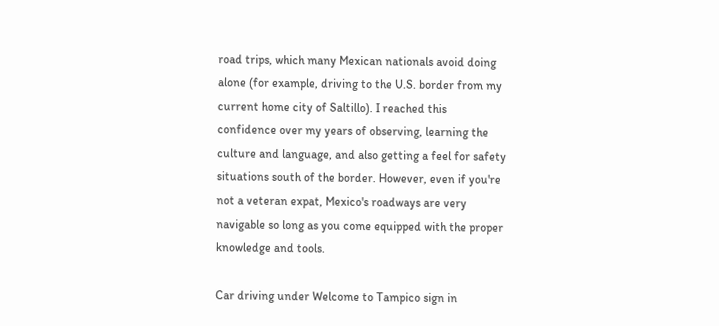road trips, which many Mexican nationals avoid doing alone (for example, driving to the U.S. border from my current home city of Saltillo). I reached this confidence over my years of observing, learning the culture and language, and also getting a feel for safety situations south of the border. However, even if you're not a veteran expat, Mexico's roadways are very navigable so long as you come equipped with the proper knowledge and tools.

Car driving under Welcome to Tampico sign in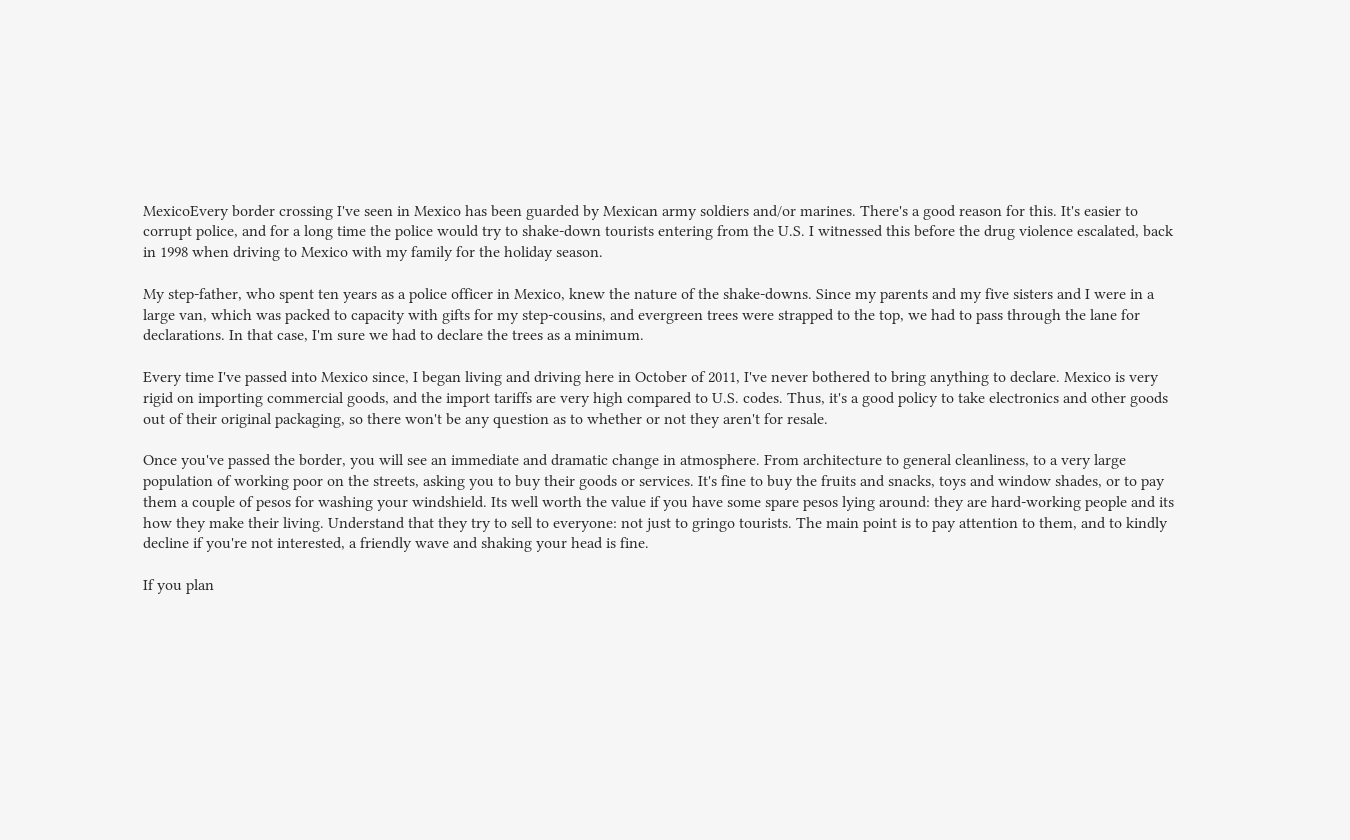MexicoEvery border crossing I've seen in Mexico has been guarded by Mexican army soldiers and/or marines. There's a good reason for this. It's easier to corrupt police, and for a long time the police would try to shake-down tourists entering from the U.S. I witnessed this before the drug violence escalated, back in 1998 when driving to Mexico with my family for the holiday season.

My step-father, who spent ten years as a police officer in Mexico, knew the nature of the shake-downs. Since my parents and my five sisters and I were in a large van, which was packed to capacity with gifts for my step-cousins, and evergreen trees were strapped to the top, we had to pass through the lane for declarations. In that case, I'm sure we had to declare the trees as a minimum.

Every time I've passed into Mexico since, I began living and driving here in October of 2011, I've never bothered to bring anything to declare. Mexico is very rigid on importing commercial goods, and the import tariffs are very high compared to U.S. codes. Thus, it's a good policy to take electronics and other goods out of their original packaging, so there won't be any question as to whether or not they aren't for resale.

Once you've passed the border, you will see an immediate and dramatic change in atmosphere. From architecture to general cleanliness, to a very large population of working poor on the streets, asking you to buy their goods or services. It's fine to buy the fruits and snacks, toys and window shades, or to pay them a couple of pesos for washing your windshield. Its well worth the value if you have some spare pesos lying around: they are hard-working people and its how they make their living. Understand that they try to sell to everyone: not just to gringo tourists. The main point is to pay attention to them, and to kindly decline if you're not interested, a friendly wave and shaking your head is fine.

If you plan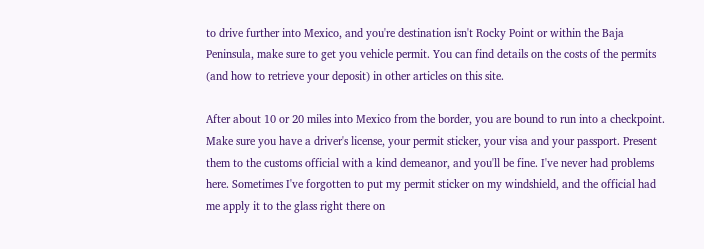to drive further into Mexico, and you're destination isn't Rocky Point or within the Baja Peninsula, make sure to get you vehicle permit. You can find details on the costs of the permits (and how to retrieve your deposit) in other articles on this site.

After about 10 or 20 miles into Mexico from the border, you are bound to run into a checkpoint. Make sure you have a driver's license, your permit sticker, your visa and your passport. Present them to the customs official with a kind demeanor, and you'll be fine. I've never had problems here. Sometimes I've forgotten to put my permit sticker on my windshield, and the official had me apply it to the glass right there on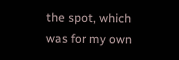the spot, which was for my own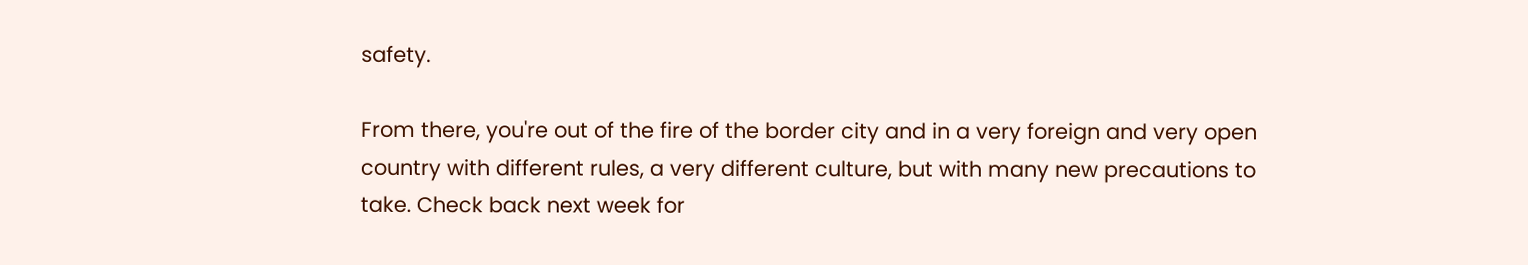safety.

From there, you're out of the fire of the border city and in a very foreign and very open country with different rules, a very different culture, but with many new precautions to take. Check back next week for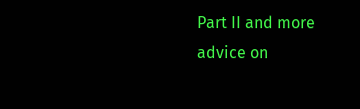Part II and more advice on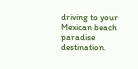driving to your Mexican beach paradise destination.